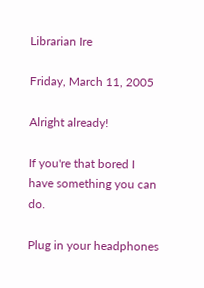Librarian Ire

Friday, March 11, 2005

Alright already!

If you're that bored I have something you can do.

Plug in your headphones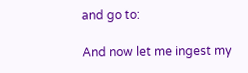and go to:

And now let me ingest my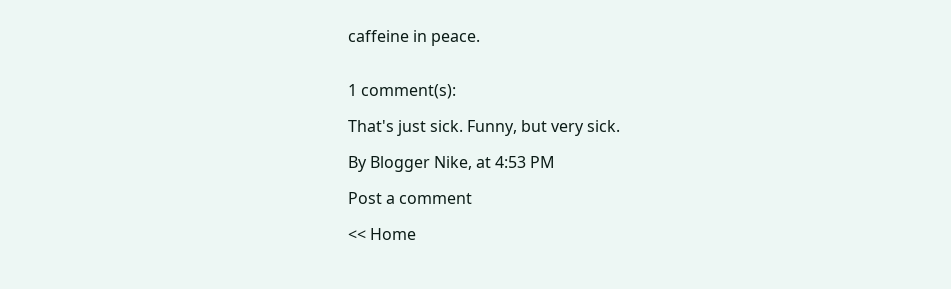caffeine in peace.


1 comment(s):

That's just sick. Funny, but very sick.

By Blogger Nike, at 4:53 PM

Post a comment

<< Home